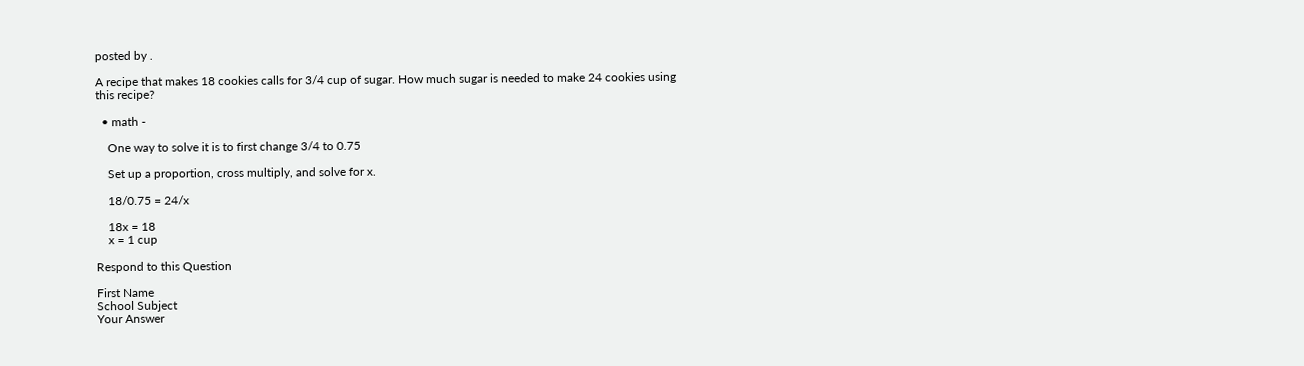posted by .

A recipe that makes 18 cookies calls for 3/4 cup of sugar. How much sugar is needed to make 24 cookies using this recipe?

  • math -

    One way to solve it is to first change 3/4 to 0.75

    Set up a proportion, cross multiply, and solve for x.

    18/0.75 = 24/x

    18x = 18
    x = 1 cup

Respond to this Question

First Name
School Subject
Your Answer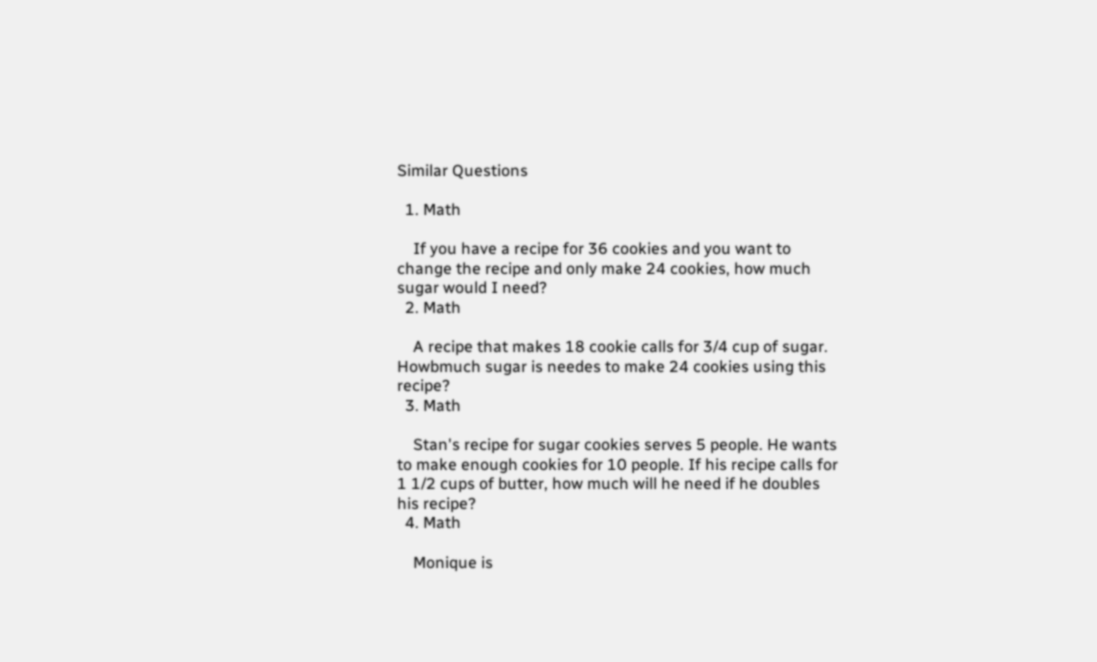Similar Questions

  1. Math

    If you have a recipe for 36 cookies and you want to change the recipe and only make 24 cookies, how much sugar would I need?
  2. Math

    A recipe that makes 18 cookie calls for 3/4 cup of sugar. Howbmuch sugar is needes to make 24 cookies using this recipe?
  3. Math

    Stan's recipe for sugar cookies serves 5 people. He wants to make enough cookies for 10 people. If his recipe calls for 1 1/2 cups of butter, how much will he need if he doubles his recipe?
  4. Math

    Monique is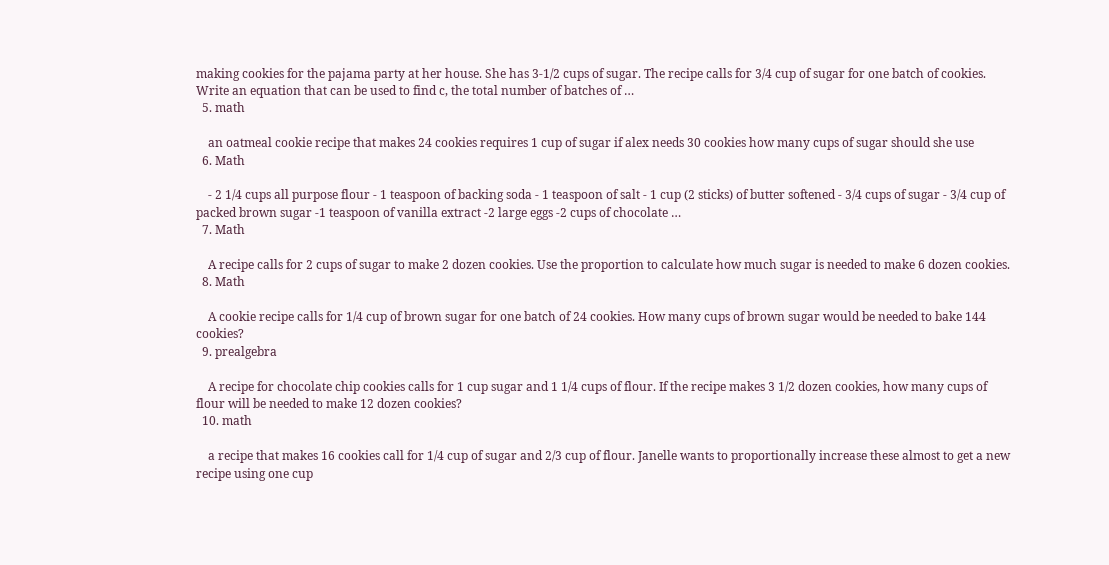making cookies for the pajama party at her house. She has 3-1/2 cups of sugar. The recipe calls for 3/4 cup of sugar for one batch of cookies. Write an equation that can be used to find c, the total number of batches of …
  5. math

    an oatmeal cookie recipe that makes 24 cookies requires 1 cup of sugar if alex needs 30 cookies how many cups of sugar should she use
  6. Math

    - 2 1/4 cups all purpose flour - 1 teaspoon of backing soda - 1 teaspoon of salt - 1 cup (2 sticks) of butter softened - 3/4 cups of sugar - 3/4 cup of packed brown sugar -1 teaspoon of vanilla extract -2 large eggs -2 cups of chocolate …
  7. Math

    A recipe calls for 2 cups of sugar to make 2 dozen cookies. Use the proportion to calculate how much sugar is needed to make 6 dozen cookies.
  8. Math

    A cookie recipe calls for 1/4 cup of brown sugar for one batch of 24 cookies. How many cups of brown sugar would be needed to bake 144 cookies?
  9. prealgebra

    A recipe for chocolate chip cookies calls for 1 cup sugar and 1 1/4 cups of flour. If the recipe makes 3 1/2 dozen cookies, how many cups of flour will be needed to make 12 dozen cookies?
  10. math

    a recipe that makes 16 cookies call for 1/4 cup of sugar and 2/3 cup of flour. Janelle wants to proportionally increase these almost to get a new recipe using one cup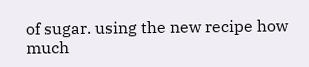of sugar. using the new recipe how much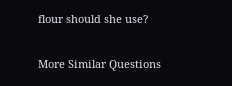flour should she use?

More Similar Questions